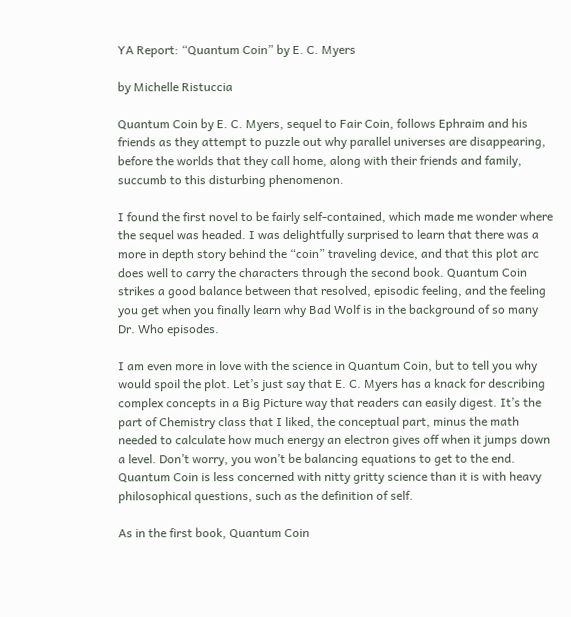YA Report: “Quantum Coin” by E. C. Myers

by Michelle Ristuccia

Quantum Coin by E. C. Myers, sequel to Fair Coin, follows Ephraim and his friends as they attempt to puzzle out why parallel universes are disappearing, before the worlds that they call home, along with their friends and family, succumb to this disturbing phenomenon.

I found the first novel to be fairly self-contained, which made me wonder where the sequel was headed. I was delightfully surprised to learn that there was a more in depth story behind the “coin” traveling device, and that this plot arc does well to carry the characters through the second book. Quantum Coin strikes a good balance between that resolved, episodic feeling, and the feeling you get when you finally learn why Bad Wolf is in the background of so many Dr. Who episodes.

I am even more in love with the science in Quantum Coin, but to tell you why would spoil the plot. Let’s just say that E. C. Myers has a knack for describing complex concepts in a Big Picture way that readers can easily digest. It’s the part of Chemistry class that I liked, the conceptual part, minus the math needed to calculate how much energy an electron gives off when it jumps down a level. Don’t worry, you won’t be balancing equations to get to the end. Quantum Coin is less concerned with nitty gritty science than it is with heavy philosophical questions, such as the definition of self.

As in the first book, Quantum Coin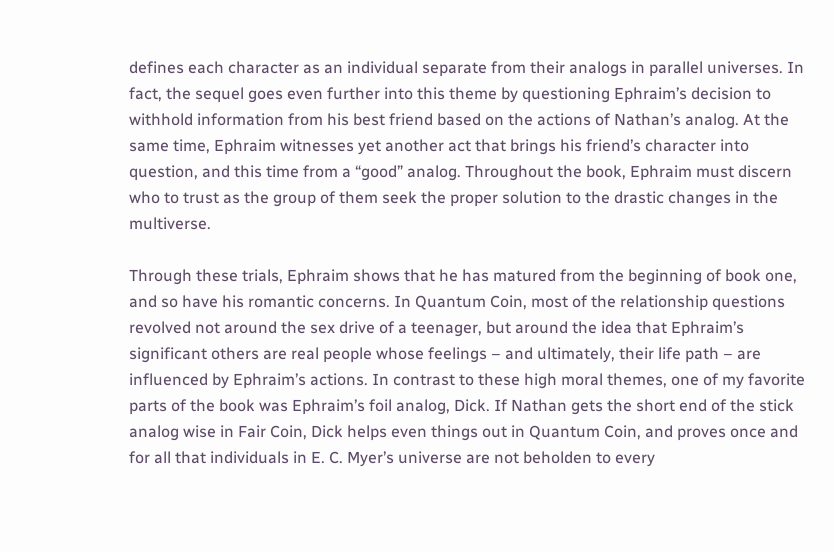defines each character as an individual separate from their analogs in parallel universes. In fact, the sequel goes even further into this theme by questioning Ephraim’s decision to withhold information from his best friend based on the actions of Nathan’s analog. At the same time, Ephraim witnesses yet another act that brings his friend’s character into question, and this time from a “good” analog. Throughout the book, Ephraim must discern who to trust as the group of them seek the proper solution to the drastic changes in the multiverse.

Through these trials, Ephraim shows that he has matured from the beginning of book one, and so have his romantic concerns. In Quantum Coin, most of the relationship questions revolved not around the sex drive of a teenager, but around the idea that Ephraim’s significant others are real people whose feelings – and ultimately, their life path – are influenced by Ephraim’s actions. In contrast to these high moral themes, one of my favorite parts of the book was Ephraim’s foil analog, Dick. If Nathan gets the short end of the stick analog wise in Fair Coin, Dick helps even things out in Quantum Coin, and proves once and for all that individuals in E. C. Myer’s universe are not beholden to every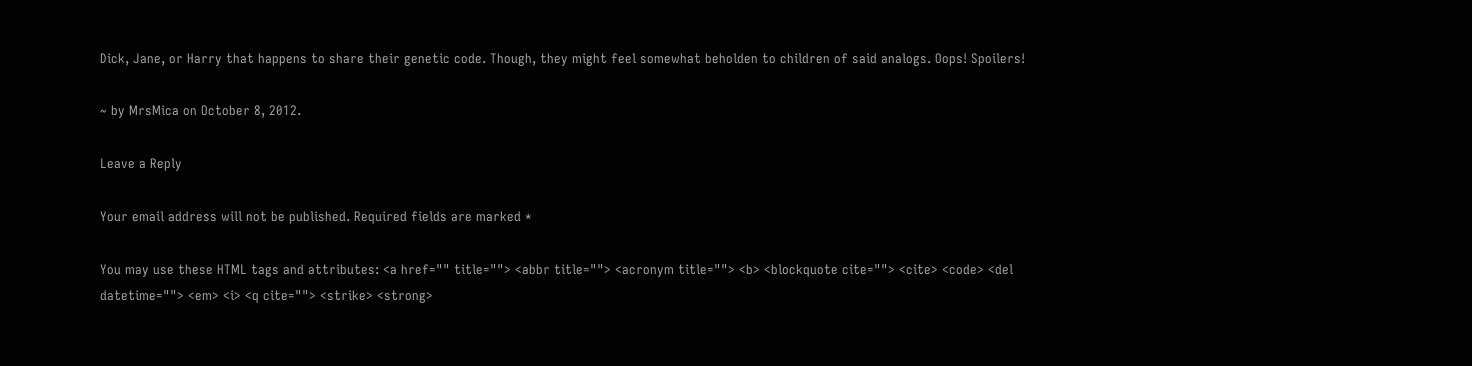Dick, Jane, or Harry that happens to share their genetic code. Though, they might feel somewhat beholden to children of said analogs. Oops! Spoilers!

~ by MrsMica on October 8, 2012.

Leave a Reply

Your email address will not be published. Required fields are marked *

You may use these HTML tags and attributes: <a href="" title=""> <abbr title=""> <acronym title=""> <b> <blockquote cite=""> <cite> <code> <del datetime=""> <em> <i> <q cite=""> <strike> <strong>